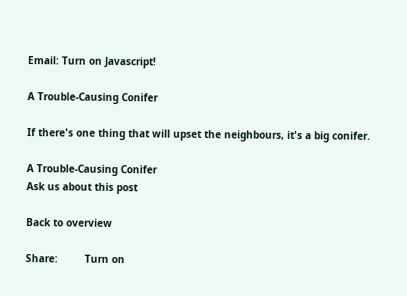Email: Turn on Javascript!

A Trouble-Causing Conifer

If there's one thing that will upset the neighbours, it's a big conifer.

A Trouble-Causing Conifer
Ask us about this post

Back to overview

Share:         Turn on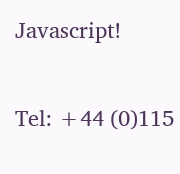Javascript!

Tel: +44 (0)115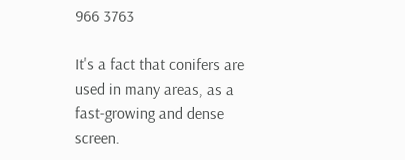966 3763

It's a fact that conifers are used in many areas, as a fast-growing and dense screen.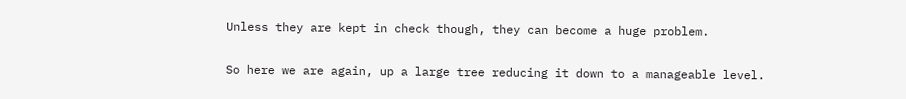Unless they are kept in check though, they can become a huge problem.

So here we are again, up a large tree reducing it down to a manageable level.